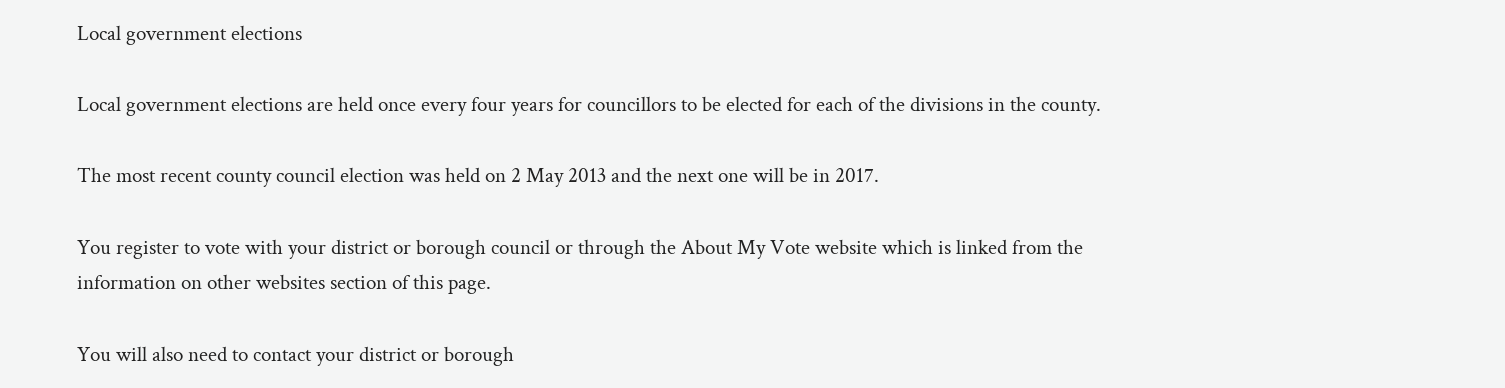Local government elections

Local government elections are held once every four years for councillors to be elected for each of the divisions in the county.

The most recent county council election was held on 2 May 2013 and the next one will be in 2017.

You register to vote with your district or borough council or through the About My Vote website which is linked from the information on other websites section of this page.

You will also need to contact your district or borough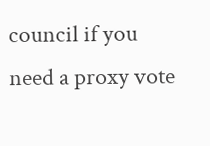council if you need a proxy vote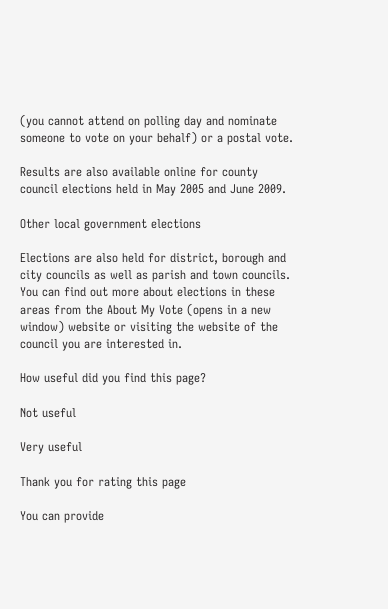(you cannot attend on polling day and nominate someone to vote on your behalf) or a postal vote.

Results are also available online for county council elections held in May 2005 and June 2009.

Other local government elections

Elections are also held for district, borough and city councils as well as parish and town councils. You can find out more about elections in these areas from the About My Vote (opens in a new window) website or visiting the website of the council you are interested in.

How useful did you find this page?

Not useful

Very useful

Thank you for rating this page

You can provide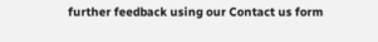further feedback using our Contact us form